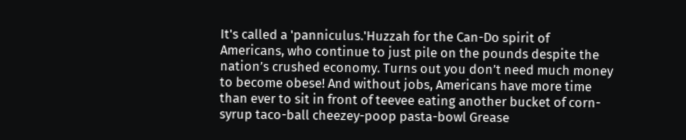It's called a 'panniculus.'Huzzah for the Can-Do spirit of Americans, who continue to just pile on the pounds despite the nation’s crushed economy. Turns out you don’t need much money to become obese! And without jobs, Americans have more time than ever to sit in front of teevee eating another bucket of corn-syrup taco-ball cheezey-poop pasta-bowl Grease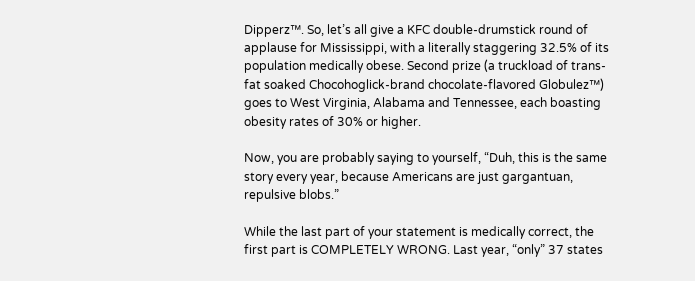Dipperz™. So, let’s all give a KFC double-drumstick round of applause for Mississippi, with a literally staggering 32.5% of its population medically obese. Second prize (a truckload of trans-fat soaked Chocohoglick-brand chocolate-flavored Globulez™) goes to West Virginia, Alabama and Tennessee, each boasting obesity rates of 30% or higher.

Now, you are probably saying to yourself, “Duh, this is the same story every year, because Americans are just gargantuan, repulsive blobs.”

While the last part of your statement is medically correct, the first part is COMPLETELY WRONG. Last year, “only” 37 states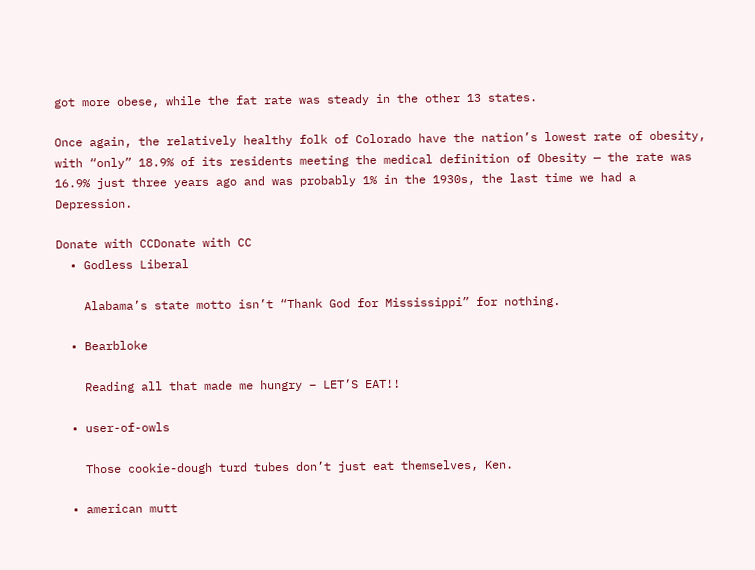got more obese, while the fat rate was steady in the other 13 states.

Once again, the relatively healthy folk of Colorado have the nation’s lowest rate of obesity, with “only” 18.9% of its residents meeting the medical definition of Obesity — the rate was 16.9% just three years ago and was probably 1% in the 1930s, the last time we had a Depression.

Donate with CCDonate with CC
  • Godless Liberal

    Alabama’s state motto isn’t “Thank God for Mississippi” for nothing.

  • Bearbloke

    Reading all that made me hungry – LET’S EAT!!

  • user-of-owls

    Those cookie-dough turd tubes don’t just eat themselves, Ken.

  • american mutt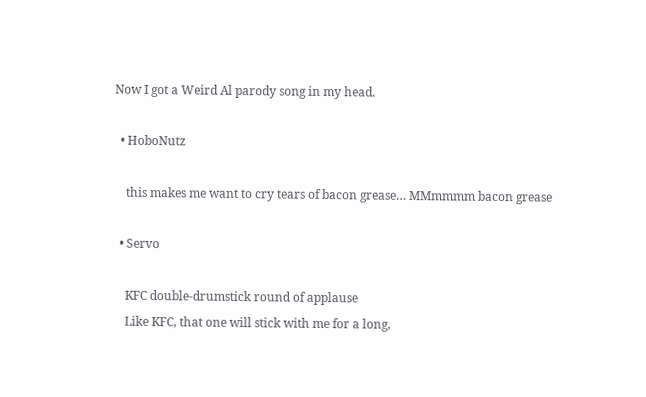Now I got a Weird Al parody song in my head.

  • HoboNutz

    this makes me want to cry tears of bacon grease… MMmmmm bacon grease

  • Servo

    KFC double-drumstick round of applause
    Like KFC, that one will stick with me for a long,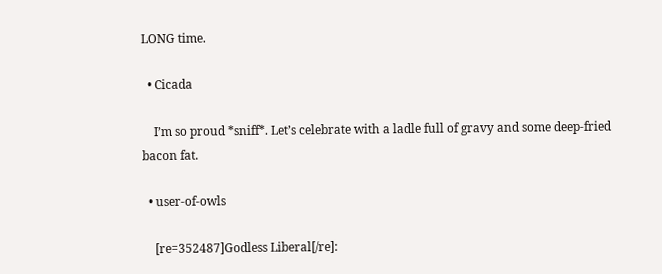LONG time.

  • Cicada

    I’m so proud *sniff*. Let’s celebrate with a ladle full of gravy and some deep-fried bacon fat.

  • user-of-owls

    [re=352487]Godless Liberal[/re]: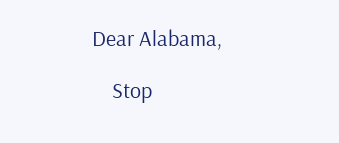Dear Alabama,

    Stop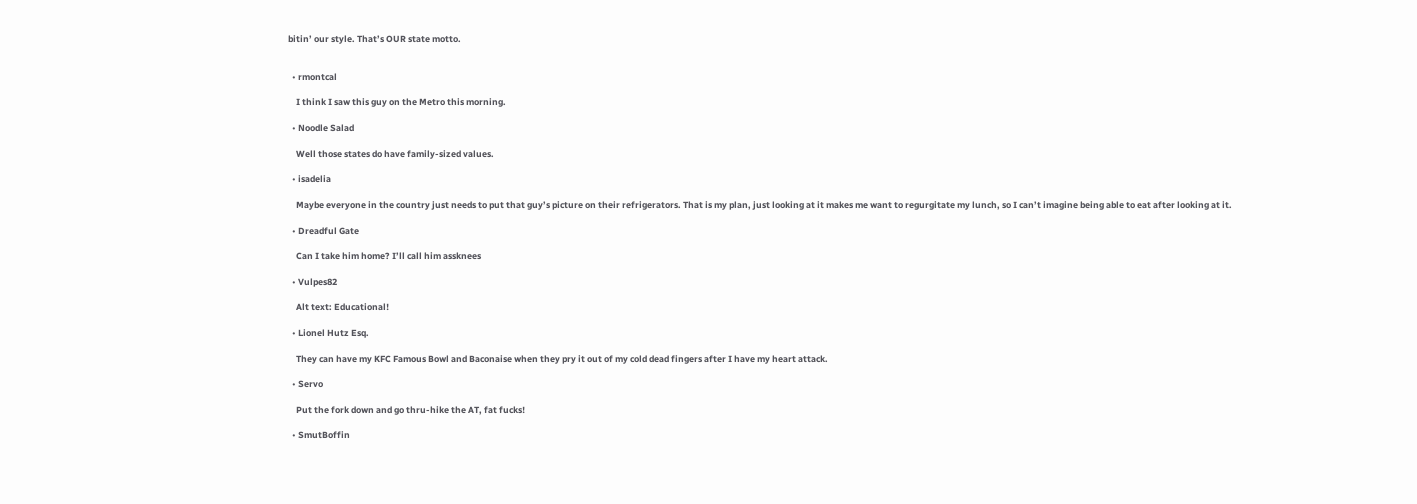bitin’ our style. That’s OUR state motto.


  • rmontcal

    I think I saw this guy on the Metro this morning.

  • Noodle Salad

    Well those states do have family-sized values.

  • isadelia

    Maybe everyone in the country just needs to put that guy’s picture on their refrigerators. That is my plan, just looking at it makes me want to regurgitate my lunch, so I can’t imagine being able to eat after looking at it.

  • Dreadful Gate

    Can I take him home? I’ll call him assknees

  • Vulpes82

    Alt text: Educational!

  • Lionel Hutz Esq.

    They can have my KFC Famous Bowl and Baconaise when they pry it out of my cold dead fingers after I have my heart attack.

  • Servo

    Put the fork down and go thru-hike the AT, fat fucks!

  • SmutBoffin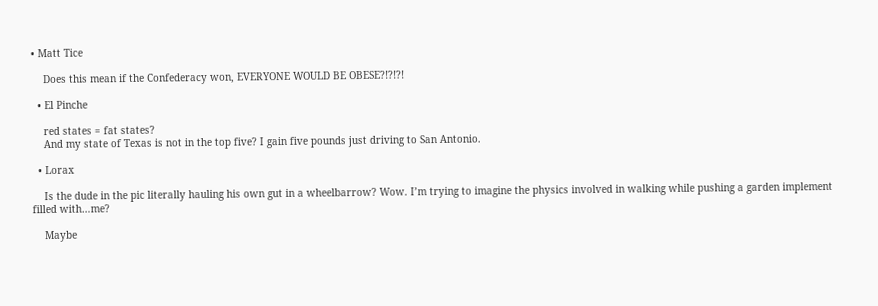• Matt Tice

    Does this mean if the Confederacy won, EVERYONE WOULD BE OBESE?!?!?!

  • El Pinche

    red states = fat states?
    And my state of Texas is not in the top five? I gain five pounds just driving to San Antonio.

  • Lorax

    Is the dude in the pic literally hauling his own gut in a wheelbarrow? Wow. I’m trying to imagine the physics involved in walking while pushing a garden implement filled with…me?

    Maybe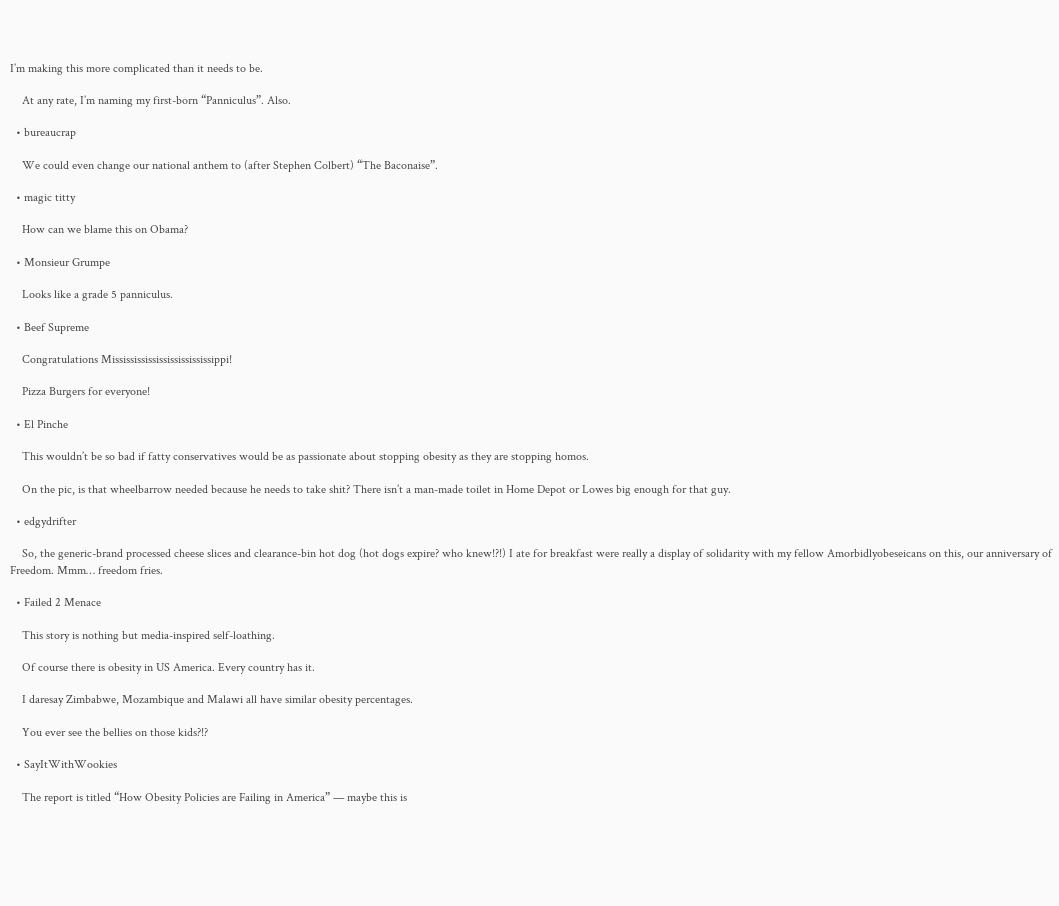I’m making this more complicated than it needs to be.

    At any rate, I’m naming my first-born “Panniculus”. Also.

  • bureaucrap

    We could even change our national anthem to (after Stephen Colbert) “The Baconaise”.

  • magic titty

    How can we blame this on Obama?

  • Monsieur Grumpe

    Looks like a grade 5 panniculus.

  • Beef Supreme

    Congratulations Missississississississississippi!

    Pizza Burgers for everyone!

  • El Pinche

    This wouldn’t be so bad if fatty conservatives would be as passionate about stopping obesity as they are stopping homos.

    On the pic, is that wheelbarrow needed because he needs to take shit? There isn’t a man-made toilet in Home Depot or Lowes big enough for that guy.

  • edgydrifter

    So, the generic-brand processed cheese slices and clearance-bin hot dog (hot dogs expire? who knew!?!) I ate for breakfast were really a display of solidarity with my fellow Amorbidlyobeseicans on this, our anniversary of Freedom. Mmm… freedom fries.

  • Failed 2 Menace

    This story is nothing but media-inspired self-loathing.

    Of course there is obesity in US America. Every country has it.

    I daresay Zimbabwe, Mozambique and Malawi all have similar obesity percentages.

    You ever see the bellies on those kids?!?

  • SayItWithWookies

    The report is titled “How Obesity Policies are Failing in America” — maybe this is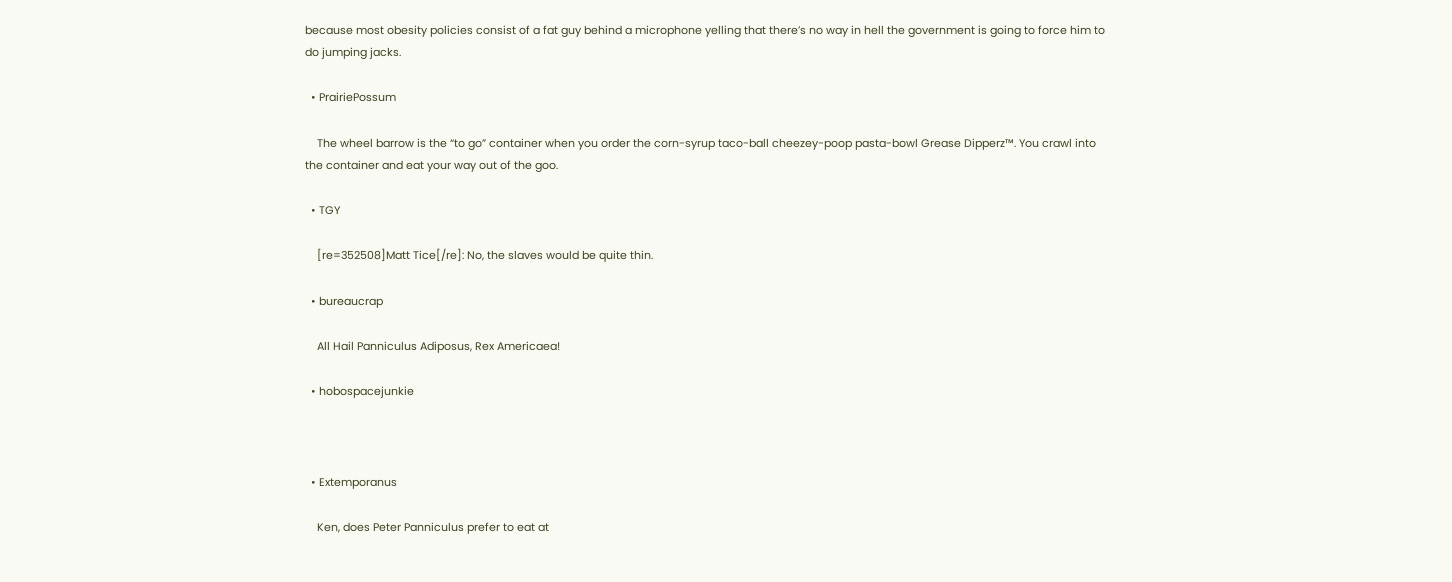because most obesity policies consist of a fat guy behind a microphone yelling that there’s no way in hell the government is going to force him to do jumping jacks.

  • PrairiePossum

    The wheel barrow is the “to go” container when you order the corn-syrup taco-ball cheezey-poop pasta-bowl Grease Dipperz™. You crawl into the container and eat your way out of the goo.

  • TGY

    [re=352508]Matt Tice[/re]: No, the slaves would be quite thin.

  • bureaucrap

    All Hail Panniculus Adiposus, Rex Americaea!

  • hobospacejunkie



  • Extemporanus

    Ken, does Peter Panniculus prefer to eat at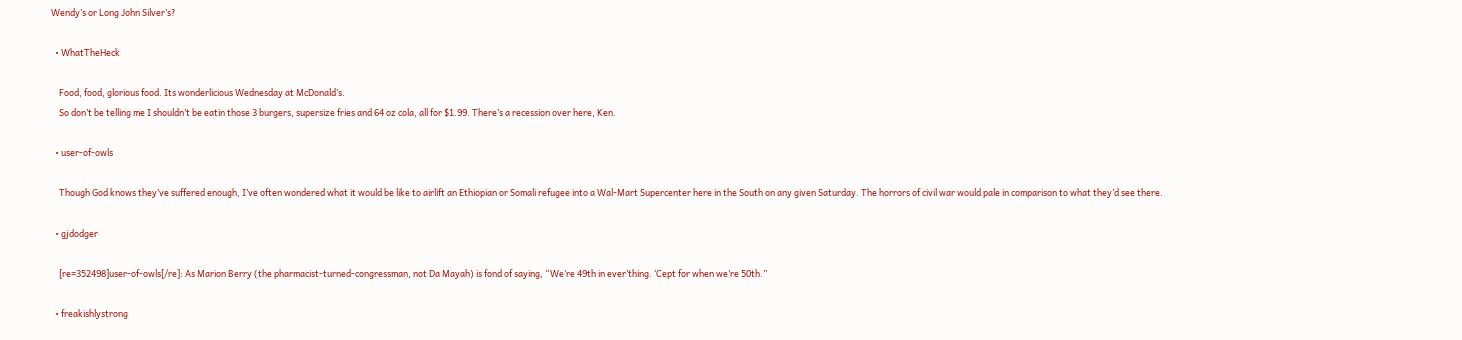Wendy’s or Long John Silver’s?

  • WhatTheHeck

    Food, food, glorious food. Its wonderlicious Wednesday at McDonald’s.
    So don’t be telling me I shouldn’t be eatin those 3 burgers, supersize fries and 64 oz cola, all for $1.99. There’s a recession over here, Ken.

  • user-of-owls

    Though God knows they’ve suffered enough, I’ve often wondered what it would be like to airlift an Ethiopian or Somali refugee into a Wal-Mart Supercenter here in the South on any given Saturday. The horrors of civil war would pale in comparison to what they’d see there.

  • gjdodger

    [re=352498]user-of-owls[/re]: As Marion Berry (the pharmacist-turned-congressman, not Da Mayah) is fond of saying, “We’re 49th in ever’thing. ‘Cept for when we’re 50th.”

  • freakishlystrong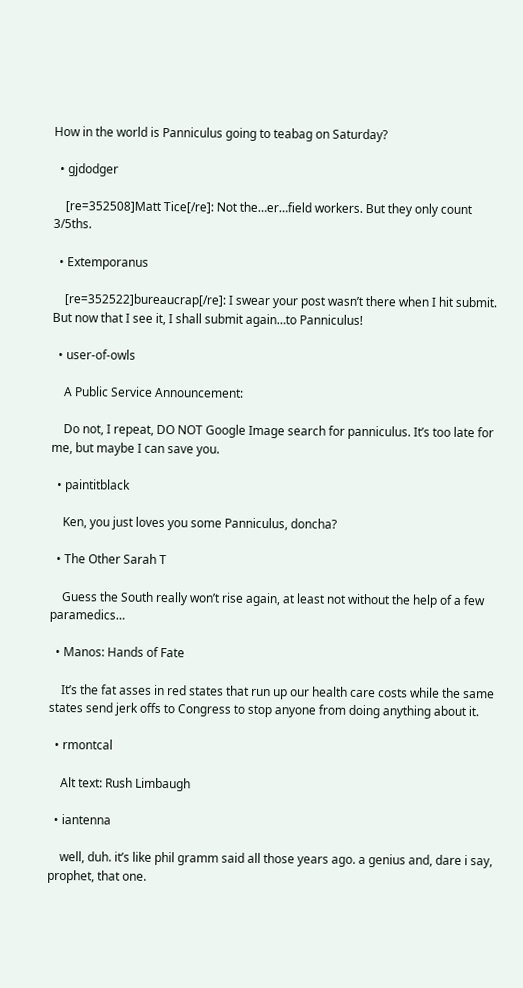How in the world is Panniculus going to teabag on Saturday?

  • gjdodger

    [re=352508]Matt Tice[/re]: Not the…er…field workers. But they only count 3/5ths.

  • Extemporanus

    [re=352522]bureaucrap[/re]: I swear your post wasn’t there when I hit submit. But now that I see it, I shall submit again…to Panniculus!

  • user-of-owls

    A Public Service Announcement:

    Do not, I repeat, DO NOT Google Image search for panniculus. It’s too late for me, but maybe I can save you.

  • paintitblack

    Ken, you just loves you some Panniculus, doncha?

  • The Other Sarah T

    Guess the South really won’t rise again, at least not without the help of a few paramedics…

  • Manos: Hands of Fate

    It’s the fat asses in red states that run up our health care costs while the same states send jerk offs to Congress to stop anyone from doing anything about it.

  • rmontcal

    Alt text: Rush Limbaugh

  • iantenna

    well, duh. it’s like phil gramm said all those years ago. a genius and, dare i say, prophet, that one.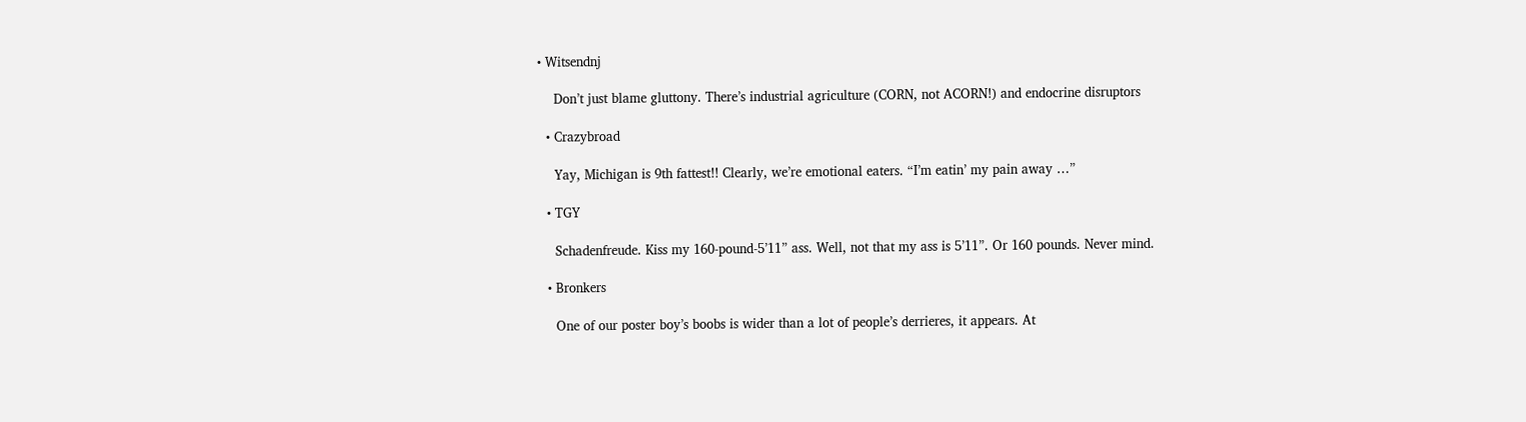• Witsendnj

    Don’t just blame gluttony. There’s industrial agriculture (CORN, not ACORN!) and endocrine disruptors

  • Crazybroad

    Yay, Michigan is 9th fattest!! Clearly, we’re emotional eaters. “I’m eatin’ my pain away …”

  • TGY

    Schadenfreude. Kiss my 160-pound-5’11” ass. Well, not that my ass is 5’11”. Or 160 pounds. Never mind.

  • Bronkers

    One of our poster boy’s boobs is wider than a lot of people’s derrieres, it appears. At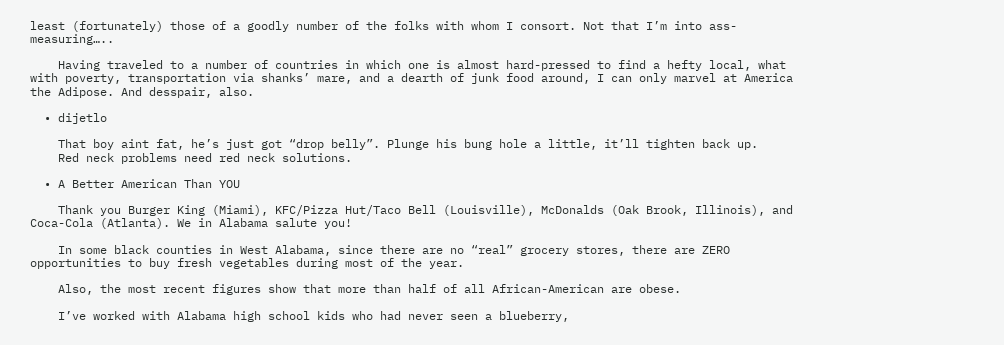least (fortunately) those of a goodly number of the folks with whom I consort. Not that I’m into ass-measuring…..

    Having traveled to a number of countries in which one is almost hard-pressed to find a hefty local, what with poverty, transportation via shanks’ mare, and a dearth of junk food around, I can only marvel at America the Adipose. And desspair, also.

  • dijetlo

    That boy aint fat, he’s just got “drop belly”. Plunge his bung hole a little, it’ll tighten back up.
    Red neck problems need red neck solutions.

  • A Better American Than YOU

    Thank you Burger King (Miami), KFC/Pizza Hut/Taco Bell (Louisville), McDonalds (Oak Brook, Illinois), and Coca-Cola (Atlanta). We in Alabama salute you!

    In some black counties in West Alabama, since there are no “real” grocery stores, there are ZERO opportunities to buy fresh vegetables during most of the year.

    Also, the most recent figures show that more than half of all African-American are obese.

    I’ve worked with Alabama high school kids who had never seen a blueberry,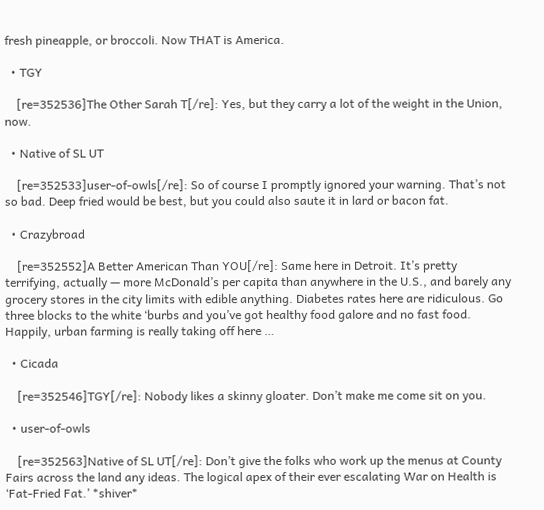fresh pineapple, or broccoli. Now THAT is America.

  • TGY

    [re=352536]The Other Sarah T[/re]: Yes, but they carry a lot of the weight in the Union, now.

  • Native of SL UT

    [re=352533]user-of-owls[/re]: So of course I promptly ignored your warning. That’s not so bad. Deep fried would be best, but you could also saute it in lard or bacon fat.

  • Crazybroad

    [re=352552]A Better American Than YOU[/re]: Same here in Detroit. It’s pretty terrifying, actually — more McDonald’s per capita than anywhere in the U.S., and barely any grocery stores in the city limits with edible anything. Diabetes rates here are ridiculous. Go three blocks to the white ‘burbs and you’ve got healthy food galore and no fast food. Happily, urban farming is really taking off here …

  • Cicada

    [re=352546]TGY[/re]: Nobody likes a skinny gloater. Don’t make me come sit on you.

  • user-of-owls

    [re=352563]Native of SL UT[/re]: Don’t give the folks who work up the menus at County Fairs across the land any ideas. The logical apex of their ever escalating War on Health is ‘Fat-Fried Fat.’ *shiver*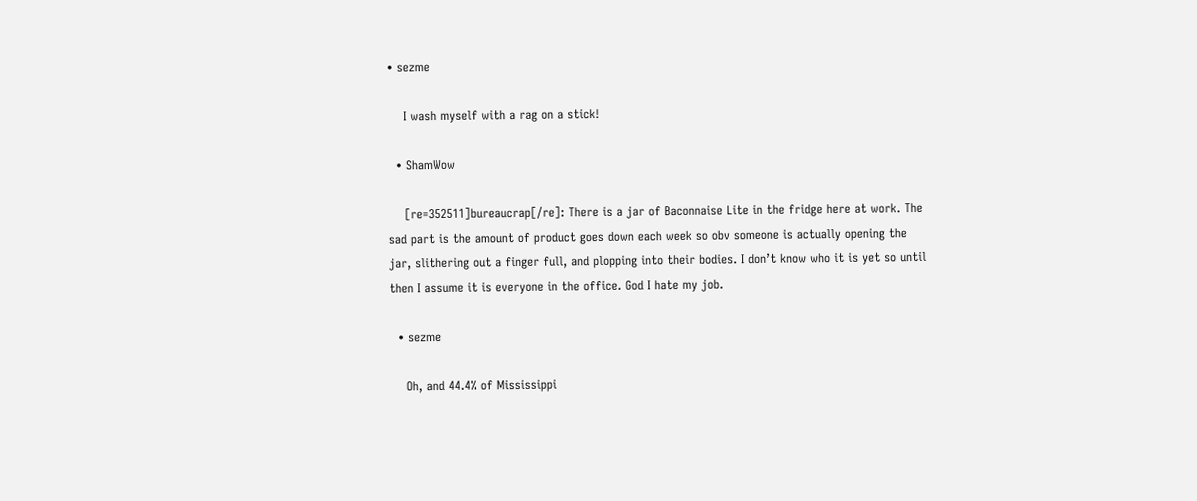• sezme

    I wash myself with a rag on a stick!

  • ShamWow

    [re=352511]bureaucrap[/re]: There is a jar of Baconnaise Lite in the fridge here at work. The sad part is the amount of product goes down each week so obv someone is actually opening the jar, slithering out a finger full, and plopping into their bodies. I don’t know who it is yet so until then I assume it is everyone in the office. God I hate my job.

  • sezme

    Oh, and 44.4% of Mississippi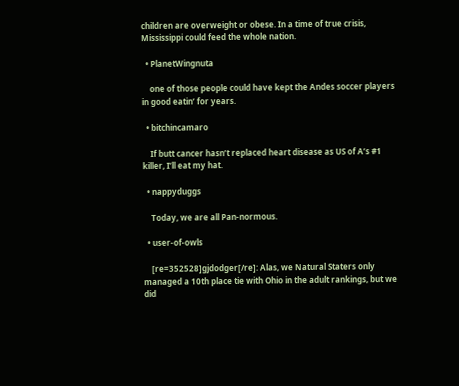children are overweight or obese. In a time of true crisis, Mississippi could feed the whole nation.

  • PlanetWingnuta

    one of those people could have kept the Andes soccer players in good eatin’ for years.

  • bitchincamaro

    If butt cancer hasn’t replaced heart disease as US of A’s #1 killer, I’ll eat my hat.

  • nappyduggs

    Today, we are all Pan-normous.

  • user-of-owls

    [re=352528]gjdodger[/re]: Alas, we Natural Staters only managed a 10th place tie with Ohio in the adult rankings, but we did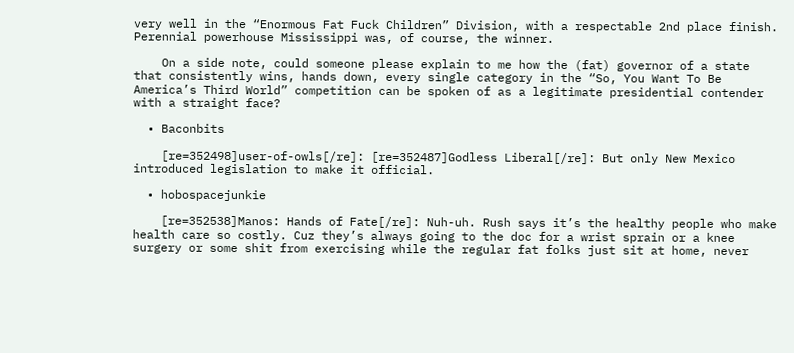very well in the “Enormous Fat Fuck Children” Division, with a respectable 2nd place finish. Perennial powerhouse Mississippi was, of course, the winner.

    On a side note, could someone please explain to me how the (fat) governor of a state that consistently wins, hands down, every single category in the “So, You Want To Be America’s Third World” competition can be spoken of as a legitimate presidential contender with a straight face?

  • Baconbits

    [re=352498]user-of-owls[/re]: [re=352487]Godless Liberal[/re]: But only New Mexico introduced legislation to make it official.

  • hobospacejunkie

    [re=352538]Manos: Hands of Fate[/re]: Nuh-uh. Rush says it’s the healthy people who make health care so costly. Cuz they’s always going to the doc for a wrist sprain or a knee surgery or some shit from exercising while the regular fat folks just sit at home, never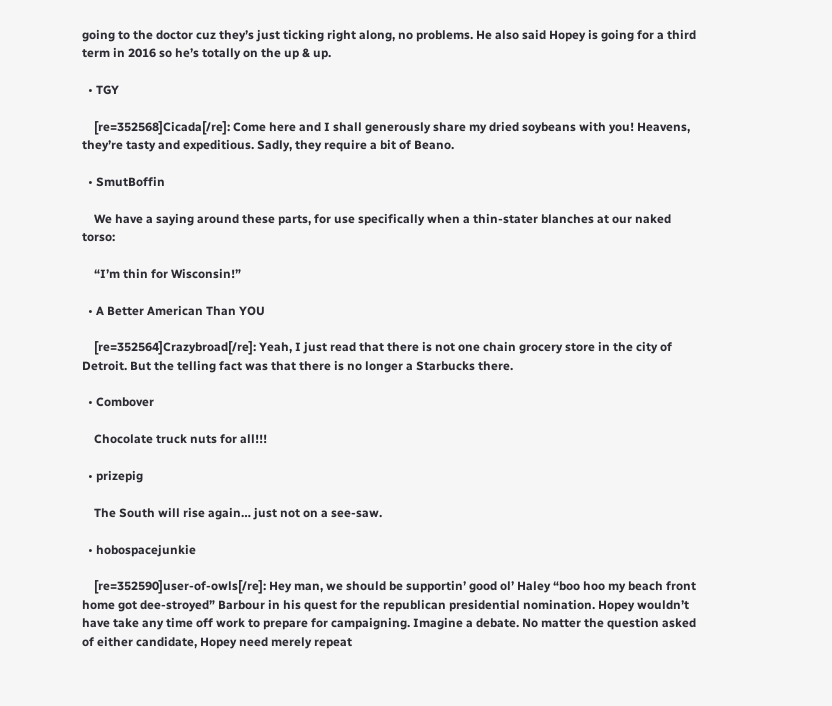going to the doctor cuz they’s just ticking right along, no problems. He also said Hopey is going for a third term in 2016 so he’s totally on the up & up.

  • TGY

    [re=352568]Cicada[/re]: Come here and I shall generously share my dried soybeans with you! Heavens, they’re tasty and expeditious. Sadly, they require a bit of Beano.

  • SmutBoffin

    We have a saying around these parts, for use specifically when a thin-stater blanches at our naked torso:

    “I’m thin for Wisconsin!”

  • A Better American Than YOU

    [re=352564]Crazybroad[/re]: Yeah, I just read that there is not one chain grocery store in the city of Detroit. But the telling fact was that there is no longer a Starbucks there.

  • Combover

    Chocolate truck nuts for all!!!

  • prizepig

    The South will rise again… just not on a see-saw.

  • hobospacejunkie

    [re=352590]user-of-owls[/re]: Hey man, we should be supportin’ good ol’ Haley “boo hoo my beach front home got dee-stroyed” Barbour in his quest for the republican presidential nomination. Hopey wouldn’t have take any time off work to prepare for campaigning. Imagine a debate. No matter the question asked of either candidate, Hopey need merely repeat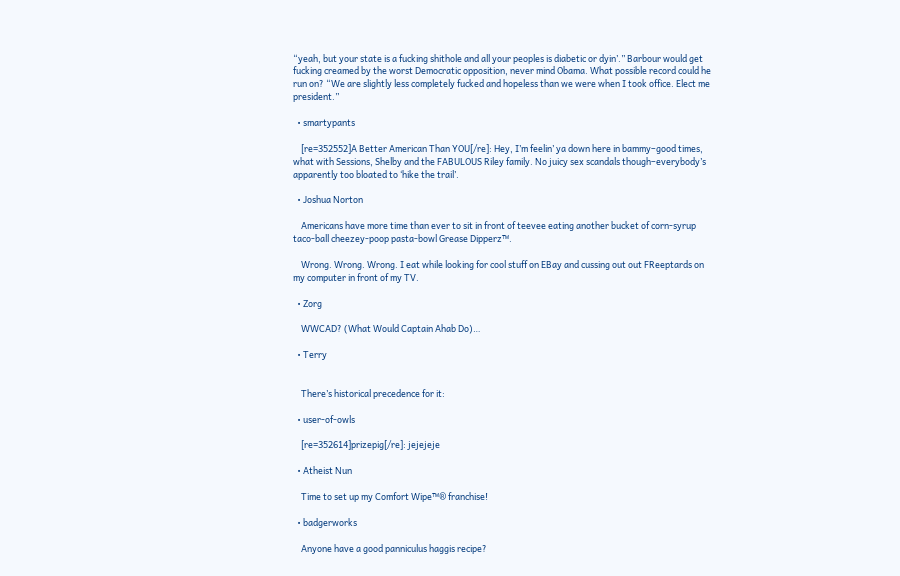“yeah, but your state is a fucking shithole and all your peoples is diabetic or dyin’.” Barbour would get fucking creamed by the worst Democratic opposition, never mind Obama. What possible record could he run on? “We are slightly less completely fucked and hopeless than we were when I took office. Elect me president.”

  • smartypants

    [re=352552]A Better American Than YOU[/re]: Hey, I’m feelin’ ya down here in bammy–good times, what with Sessions, Shelby and the FABULOUS Riley family. No juicy sex scandals though–everybody’s apparently too bloated to ‘hike the trail’.

  • Joshua Norton

    Americans have more time than ever to sit in front of teevee eating another bucket of corn-syrup taco-ball cheezey-poop pasta-bowl Grease Dipperz™.

    Wrong. Wrong. Wrong. I eat while looking for cool stuff on EBay and cussing out out FReeptards on my computer in front of my TV.

  • Zorg

    WWCAD? (What Would Captain Ahab Do)…

  • Terry


    There’s historical precedence for it:

  • user-of-owls

    [re=352614]prizepig[/re]: jejejeje

  • Atheist Nun

    Time to set up my Comfort Wipe™® franchise!

  • badgerworks

    Anyone have a good panniculus haggis recipe?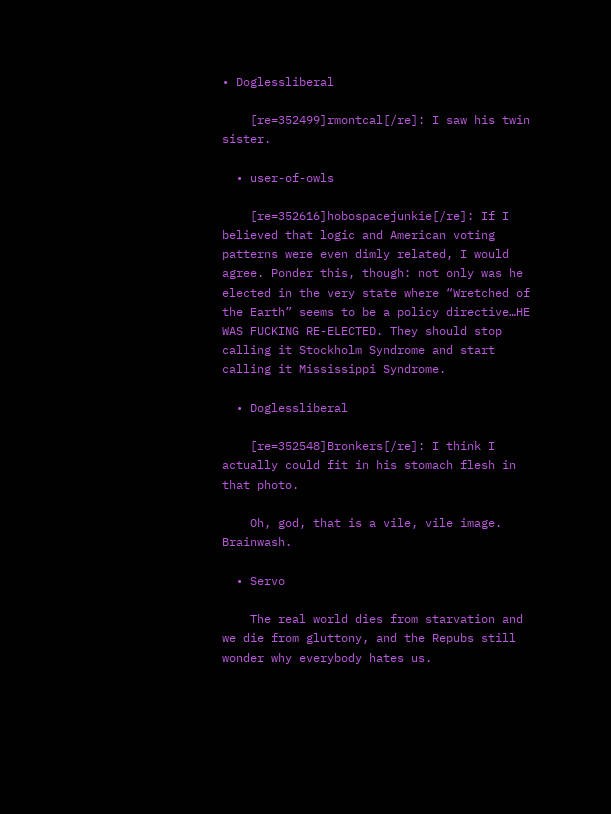• Doglessliberal

    [re=352499]rmontcal[/re]: I saw his twin sister.

  • user-of-owls

    [re=352616]hobospacejunkie[/re]: If I believed that logic and American voting patterns were even dimly related, I would agree. Ponder this, though: not only was he elected in the very state where “Wretched of the Earth” seems to be a policy directive…HE WAS FUCKING RE-ELECTED. They should stop calling it Stockholm Syndrome and start calling it Mississippi Syndrome.

  • Doglessliberal

    [re=352548]Bronkers[/re]: I think I actually could fit in his stomach flesh in that photo.

    Oh, god, that is a vile, vile image. Brainwash.

  • Servo

    The real world dies from starvation and we die from gluttony, and the Repubs still wonder why everybody hates us.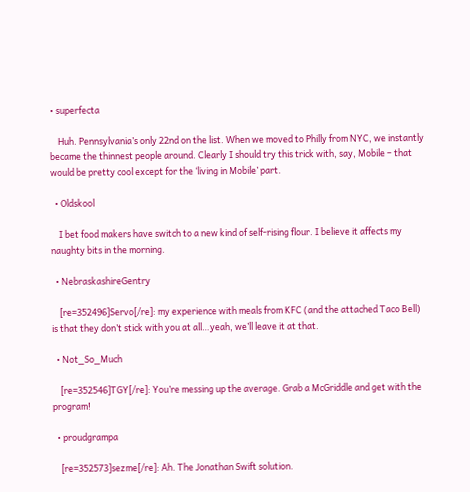• superfecta

    Huh. Pennsylvania’s only 22nd on the list. When we moved to Philly from NYC, we instantly became the thinnest people around. Clearly I should try this trick with, say, Mobile – that would be pretty cool except for the ‘living in Mobile’ part.

  • Oldskool

    I bet food makers have switch to a new kind of self-rising flour. I believe it affects my naughty bits in the morning.

  • NebraskashireGentry

    [re=352496]Servo[/re]: my experience with meals from KFC (and the attached Taco Bell) is that they don’t stick with you at all…yeah, we’ll leave it at that.

  • Not_So_Much

    [re=352546]TGY[/re]: You’re messing up the average. Grab a McGriddle and get with the program!

  • proudgrampa

    [re=352573]sezme[/re]: Ah. The Jonathan Swift solution.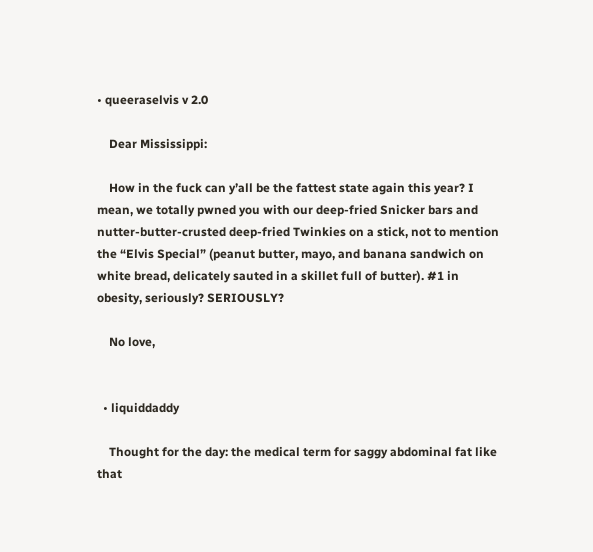• queeraselvis v 2.0

    Dear Mississippi:

    How in the fuck can y’all be the fattest state again this year? I mean, we totally pwned you with our deep-fried Snicker bars and nutter-butter-crusted deep-fried Twinkies on a stick, not to mention the “Elvis Special” (peanut butter, mayo, and banana sandwich on white bread, delicately sauted in a skillet full of butter). #1 in obesity, seriously? SERIOUSLY?

    No love,


  • liquiddaddy

    Thought for the day: the medical term for saggy abdominal fat like that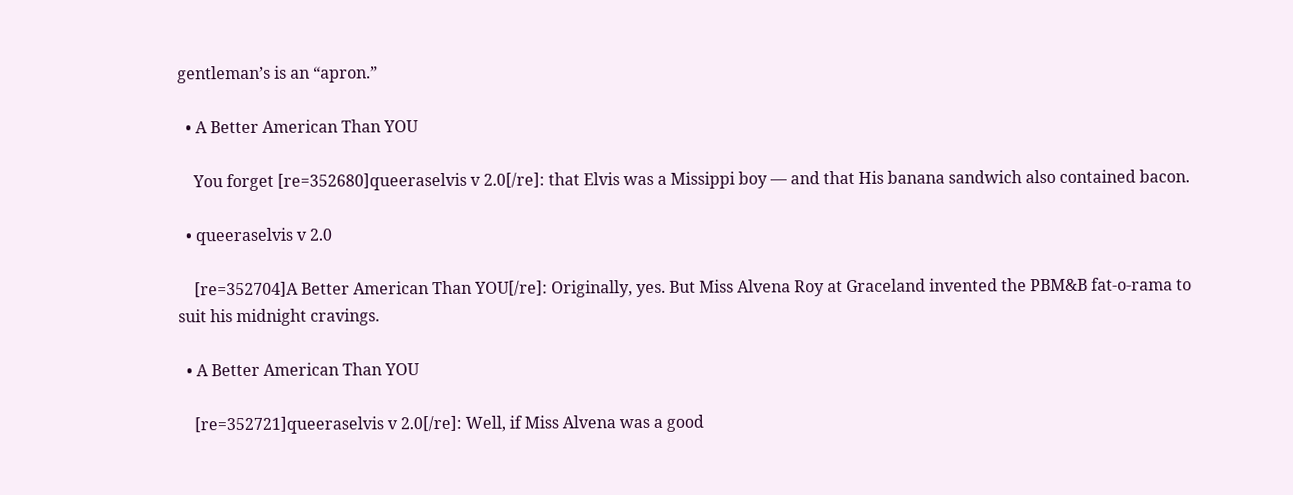gentleman’s is an “apron.”

  • A Better American Than YOU

    You forget [re=352680]queeraselvis v 2.0[/re]: that Elvis was a Missippi boy — and that His banana sandwich also contained bacon.

  • queeraselvis v 2.0

    [re=352704]A Better American Than YOU[/re]: Originally, yes. But Miss Alvena Roy at Graceland invented the PBM&B fat-o-rama to suit his midnight cravings.

  • A Better American Than YOU

    [re=352721]queeraselvis v 2.0[/re]: Well, if Miss Alvena was a good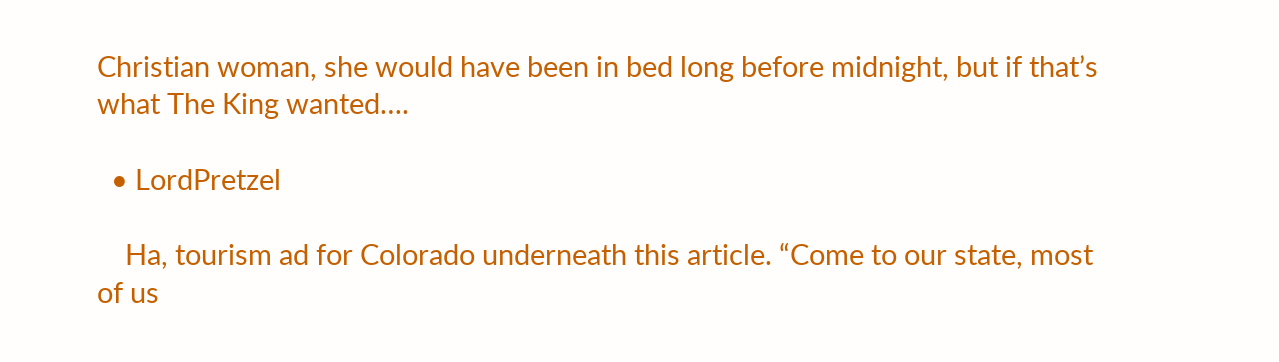Christian woman, she would have been in bed long before midnight, but if that’s what The King wanted….

  • LordPretzel

    Ha, tourism ad for Colorado underneath this article. “Come to our state, most of us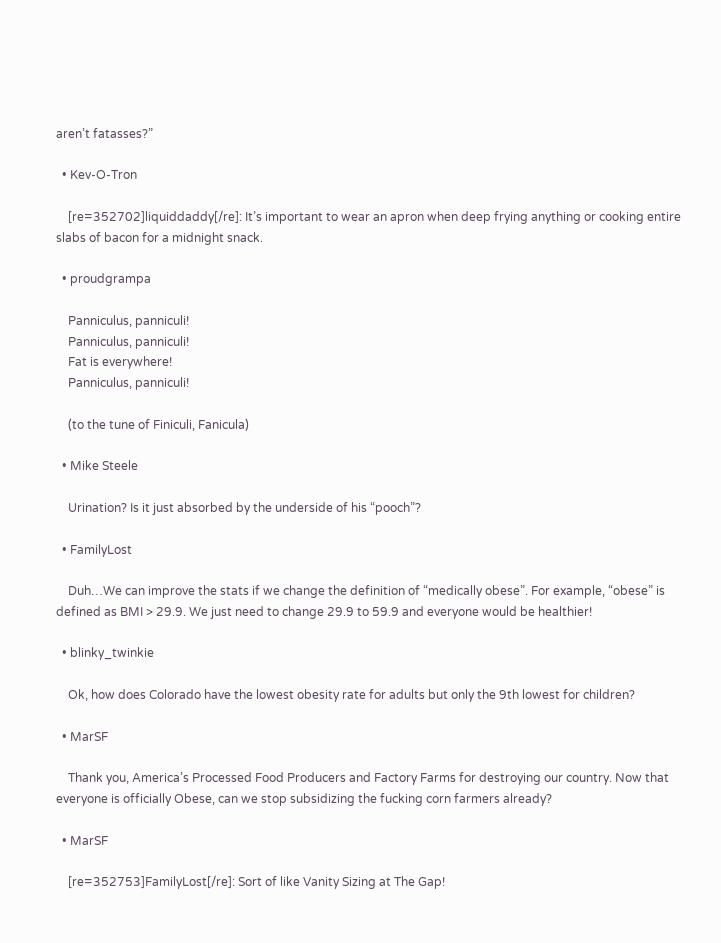aren’t fatasses?”

  • Kev-O-Tron

    [re=352702]liquiddaddy[/re]: It’s important to wear an apron when deep frying anything or cooking entire slabs of bacon for a midnight snack.

  • proudgrampa

    Panniculus, panniculi!
    Panniculus, panniculi!
    Fat is everywhere!
    Panniculus, panniculi!

    (to the tune of Finiculi, Fanicula)

  • Mike Steele

    Urination? Is it just absorbed by the underside of his “pooch”?

  • FamilyLost

    Duh…We can improve the stats if we change the definition of “medically obese”. For example, “obese” is defined as BMI > 29.9. We just need to change 29.9 to 59.9 and everyone would be healthier!

  • blinky_twinkie

    Ok, how does Colorado have the lowest obesity rate for adults but only the 9th lowest for children?

  • MarSF

    Thank you, America’s Processed Food Producers and Factory Farms for destroying our country. Now that everyone is officially Obese, can we stop subsidizing the fucking corn farmers already?

  • MarSF

    [re=352753]FamilyLost[/re]: Sort of like Vanity Sizing at The Gap!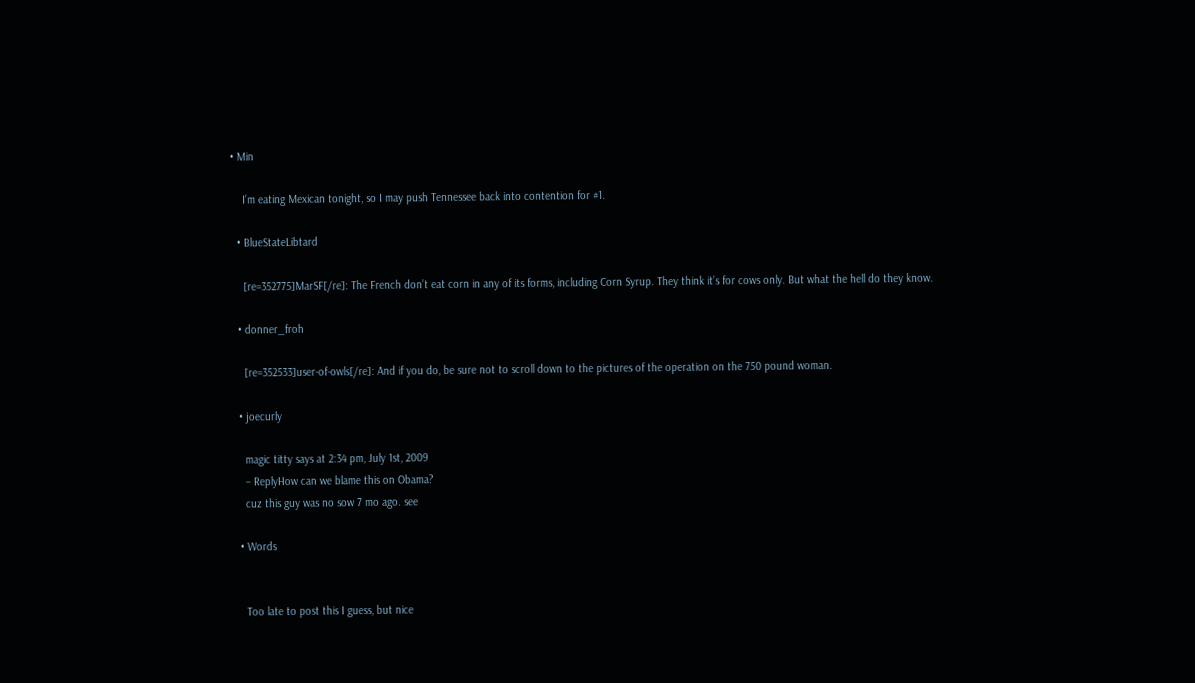• Min

    I’m eating Mexican tonight, so I may push Tennessee back into contention for #1.

  • BlueStateLibtard

    [re=352775]MarSF[/re]: The French don’t eat corn in any of its forms, including Corn Syrup. They think it’s for cows only. But what the hell do they know.

  • donner_froh

    [re=352533]user-of-owls[/re]: And if you do, be sure not to scroll down to the pictures of the operation on the 750 pound woman.

  • joecurly

    magic titty says at 2:34 pm, July 1st, 2009
    – ReplyHow can we blame this on Obama?
    cuz this guy was no sow 7 mo ago. see

  • Words


    Too late to post this I guess, but nice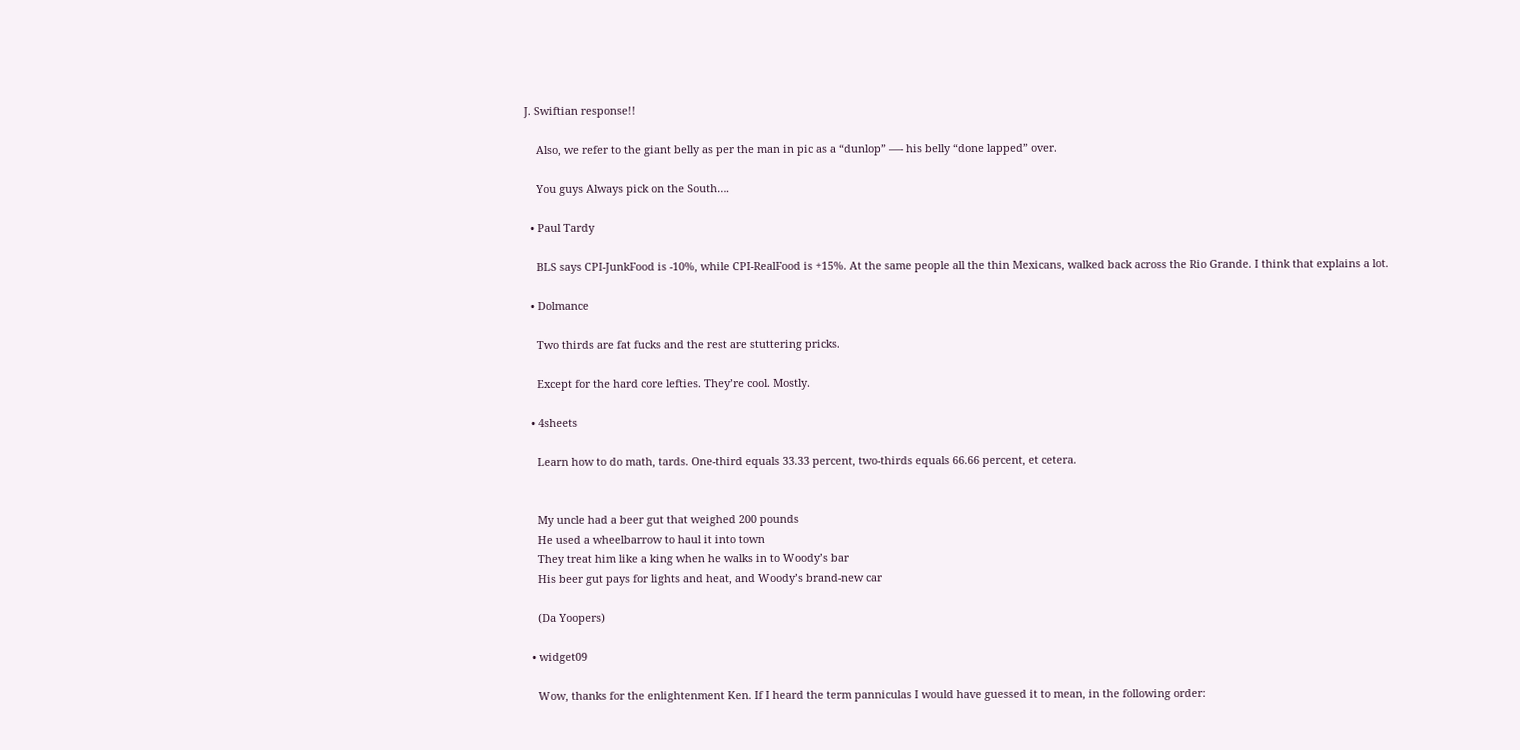J. Swiftian response!!

    Also, we refer to the giant belly as per the man in pic as a “dunlop” —- his belly “done lapped” over.

    You guys Always pick on the South….

  • Paul Tardy

    BLS says CPI-JunkFood is -10%, while CPI-RealFood is +15%. At the same people all the thin Mexicans, walked back across the Rio Grande. I think that explains a lot.

  • Dolmance

    Two thirds are fat fucks and the rest are stuttering pricks.

    Except for the hard core lefties. They’re cool. Mostly.

  • 4sheets

    Learn how to do math, tards. One-third equals 33.33 percent, two-thirds equals 66.66 percent, et cetera.


    My uncle had a beer gut that weighed 200 pounds
    He used a wheelbarrow to haul it into town
    They treat him like a king when he walks in to Woody’s bar
    His beer gut pays for lights and heat, and Woody’s brand-new car

    (Da Yoopers)

  • widget09

    Wow, thanks for the enlightenment Ken. If I heard the term panniculas I would have guessed it to mean, in the following order: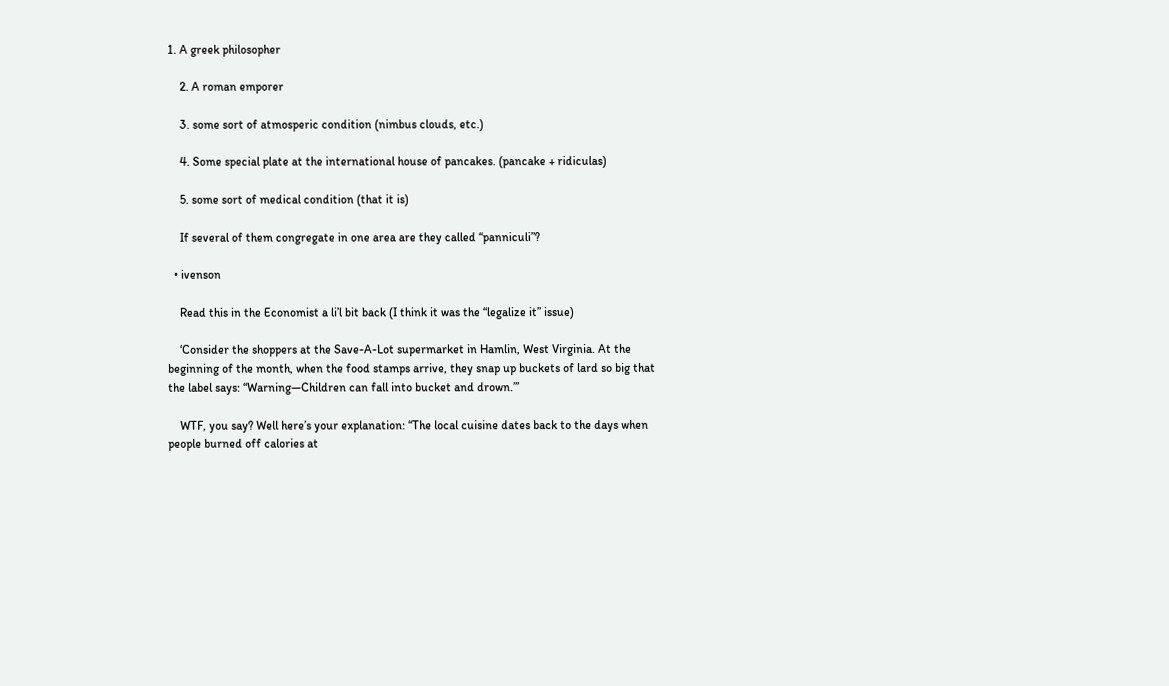1. A greek philosopher

    2. A roman emporer

    3. some sort of atmosperic condition (nimbus clouds, etc.)

    4. Some special plate at the international house of pancakes. (pancake + ridiculas)

    5. some sort of medical condition (that it is)

    If several of them congregate in one area are they called “panniculi”?

  • ivenson

    Read this in the Economist a li’l bit back (I think it was the “legalize it” issue)

    ‘Consider the shoppers at the Save-A-Lot supermarket in Hamlin, West Virginia. At the beginning of the month, when the food stamps arrive, they snap up buckets of lard so big that the label says: “Warning—Children can fall into bucket and drown.”’

    WTF, you say? Well here’s your explanation: “The local cuisine dates back to the days when people burned off calories at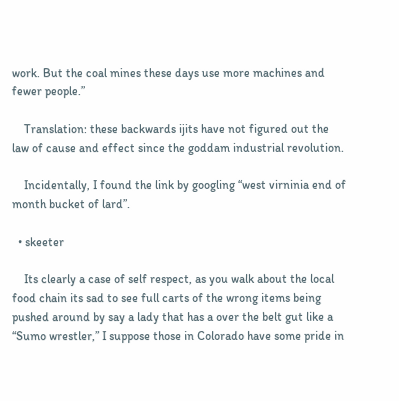work. But the coal mines these days use more machines and fewer people.”

    Translation: these backwards ijits have not figured out the law of cause and effect since the goddam industrial revolution.

    Incidentally, I found the link by googling “west virninia end of month bucket of lard”.

  • skeeter

    Its clearly a case of self respect, as you walk about the local food chain its sad to see full carts of the wrong items being pushed around by say a lady that has a over the belt gut like a “Sumo wrestler,” I suppose those in Colorado have some pride in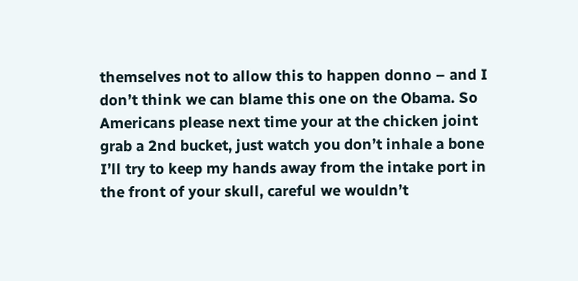themselves not to allow this to happen donno – and I don’t think we can blame this one on the Obama. So Americans please next time your at the chicken joint grab a 2nd bucket, just watch you don’t inhale a bone I’ll try to keep my hands away from the intake port in the front of your skull, careful we wouldn’t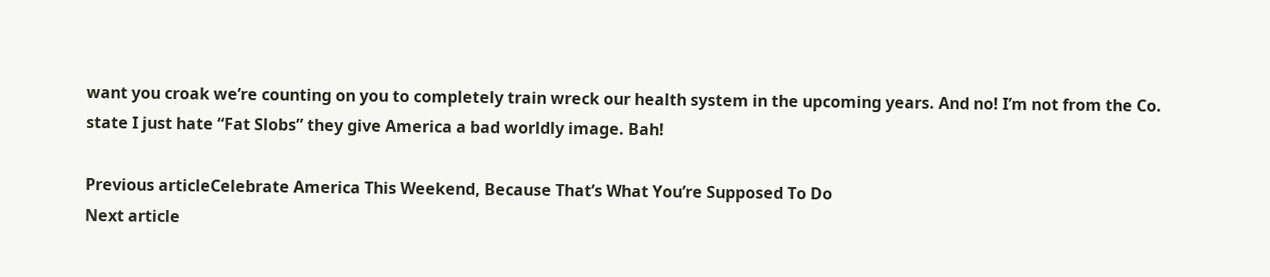want you croak we’re counting on you to completely train wreck our health system in the upcoming years. And no! I’m not from the Co. state I just hate “Fat Slobs” they give America a bad worldly image. Bah!

Previous articleCelebrate America This Weekend, Because That’s What You’re Supposed To Do
Next article